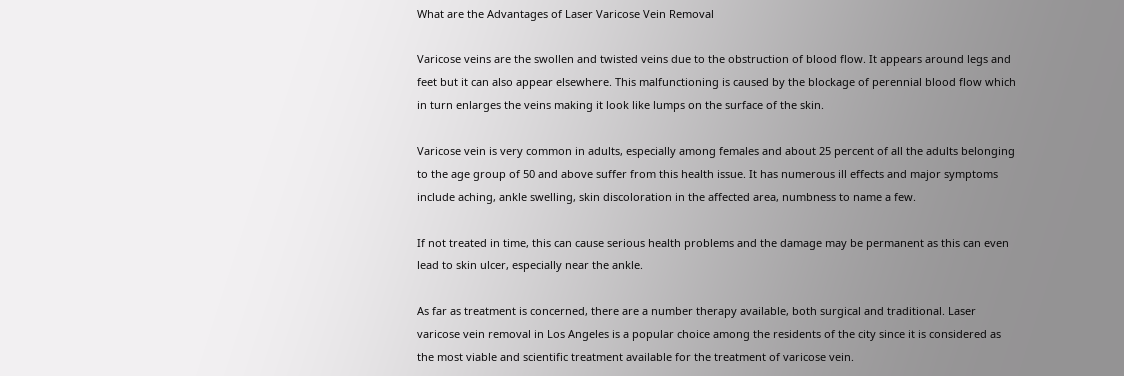What are the Advantages of Laser Varicose Vein Removal

Varicose veins are the swollen and twisted veins due to the obstruction of blood flow. It appears around legs and feet but it can also appear elsewhere. This malfunctioning is caused by the blockage of perennial blood flow which in turn enlarges the veins making it look like lumps on the surface of the skin.

Varicose vein is very common in adults, especially among females and about 25 percent of all the adults belonging to the age group of 50 and above suffer from this health issue. It has numerous ill effects and major symptoms include aching, ankle swelling, skin discoloration in the affected area, numbness to name a few.

If not treated in time, this can cause serious health problems and the damage may be permanent as this can even lead to skin ulcer, especially near the ankle.

As far as treatment is concerned, there are a number therapy available, both surgical and traditional. Laser varicose vein removal in Los Angeles is a popular choice among the residents of the city since it is considered as the most viable and scientific treatment available for the treatment of varicose vein.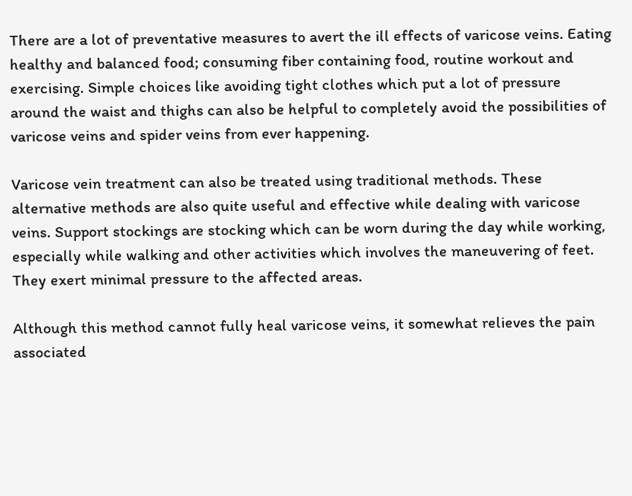There are a lot of preventative measures to avert the ill effects of varicose veins. Eating healthy and balanced food; consuming fiber containing food, routine workout and exercising. Simple choices like avoiding tight clothes which put a lot of pressure around the waist and thighs can also be helpful to completely avoid the possibilities of varicose veins and spider veins from ever happening.

Varicose vein treatment can also be treated using traditional methods. These alternative methods are also quite useful and effective while dealing with varicose veins. Support stockings are stocking which can be worn during the day while working, especially while walking and other activities which involves the maneuvering of feet. They exert minimal pressure to the affected areas.

Although this method cannot fully heal varicose veins, it somewhat relieves the pain associated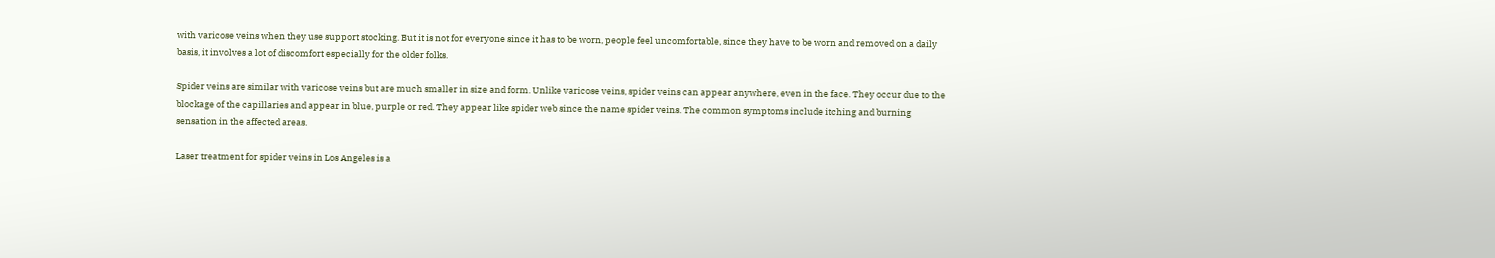with varicose veins when they use support stocking. But it is not for everyone since it has to be worn, people feel uncomfortable, since they have to be worn and removed on a daily basis, it involves a lot of discomfort especially for the older folks.

Spider veins are similar with varicose veins but are much smaller in size and form. Unlike varicose veins, spider veins can appear anywhere, even in the face. They occur due to the blockage of the capillaries and appear in blue, purple or red. They appear like spider web since the name spider veins. The common symptoms include itching and burning sensation in the affected areas.

Laser treatment for spider veins in Los Angeles is a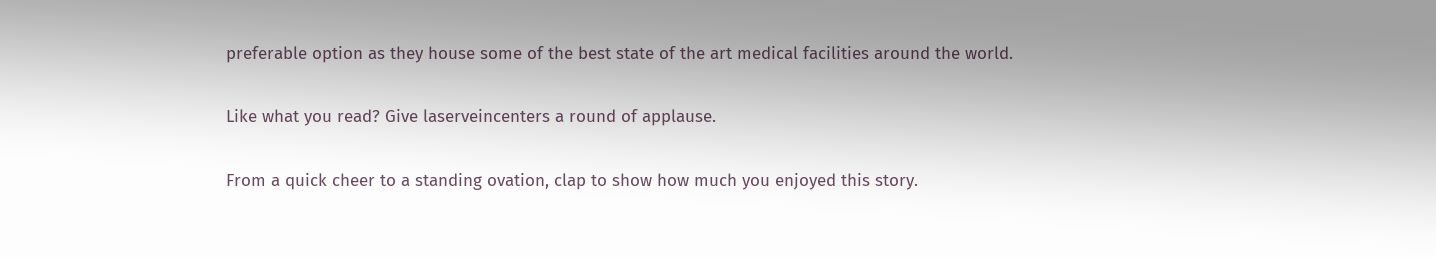preferable option as they house some of the best state of the art medical facilities around the world.

Like what you read? Give laserveincenters a round of applause.

From a quick cheer to a standing ovation, clap to show how much you enjoyed this story.